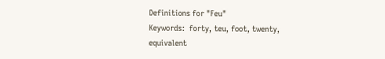Definitions for "Feu"
Keywords:  forty, teu, foot, twenty, equivalent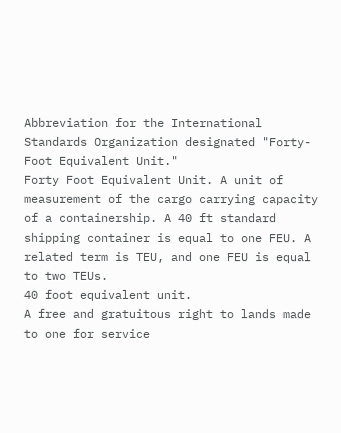Abbreviation for the International Standards Organization designated "Forty-Foot Equivalent Unit."
Forty Foot Equivalent Unit. A unit of measurement of the cargo carrying capacity of a containership. A 40 ft standard shipping container is equal to one FEU. A related term is TEU, and one FEU is equal to two TEUs.
40 foot equivalent unit.
A free and gratuitous right to lands made to one for service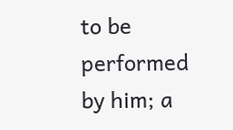to be performed by him; a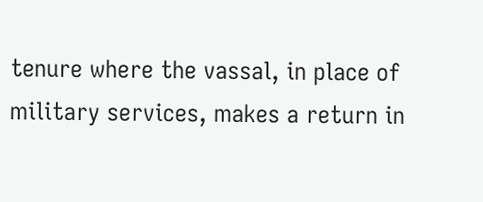tenure where the vassal, in place of military services, makes a return in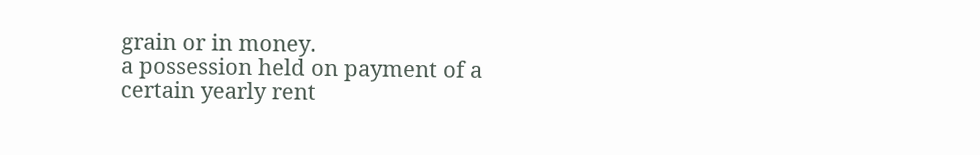grain or in money.
a possession held on payment of a certain yearly rent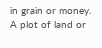in grain or money.
A plot of land or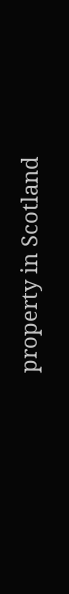property in Scotland